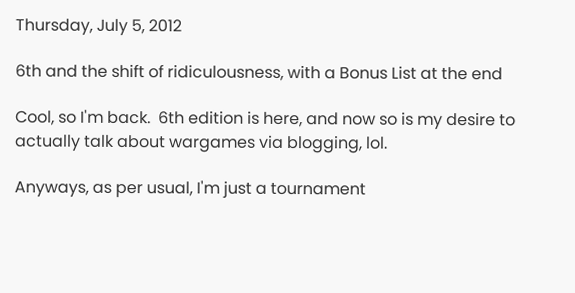Thursday, July 5, 2012

6th and the shift of ridiculousness, with a Bonus List at the end

Cool, so I'm back.  6th edition is here, and now so is my desire to actually talk about wargames via blogging, lol.

Anyways, as per usual, I'm just a tournament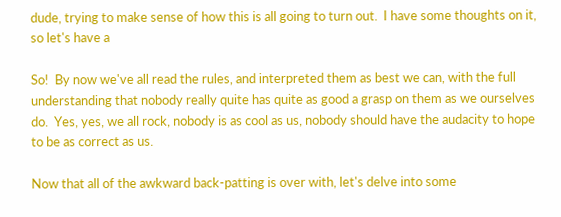dude, trying to make sense of how this is all going to turn out.  I have some thoughts on it, so let's have a

So!  By now we've all read the rules, and interpreted them as best we can, with the full understanding that nobody really quite has quite as good a grasp on them as we ourselves do.  Yes, yes, we all rock, nobody is as cool as us, nobody should have the audacity to hope to be as correct as us.

Now that all of the awkward back-patting is over with, let's delve into some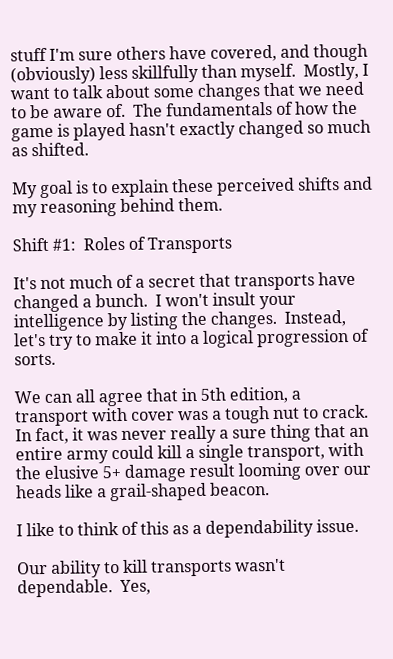stuff I'm sure others have covered, and though (obviously) less skillfully than myself.  Mostly, I want to talk about some changes that we need to be aware of.  The fundamentals of how the game is played hasn't exactly changed so much as shifted.

My goal is to explain these perceived shifts and my reasoning behind them.

Shift #1:  Roles of Transports

It's not much of a secret that transports have changed a bunch.  I won't insult your intelligence by listing the changes.  Instead, let's try to make it into a logical progression of sorts.

We can all agree that in 5th edition, a transport with cover was a tough nut to crack.  In fact, it was never really a sure thing that an entire army could kill a single transport, with the elusive 5+ damage result looming over our heads like a grail-shaped beacon.

I like to think of this as a dependability issue.

Our ability to kill transports wasn't dependable.  Yes,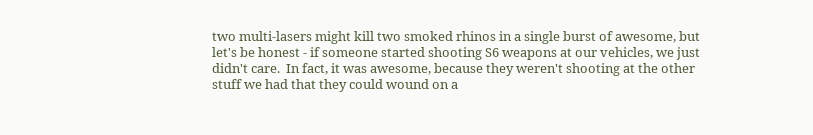two multi-lasers might kill two smoked rhinos in a single burst of awesome, but let's be honest - if someone started shooting S6 weapons at our vehicles, we just didn't care.  In fact, it was awesome, because they weren't shooting at the other stuff we had that they could wound on a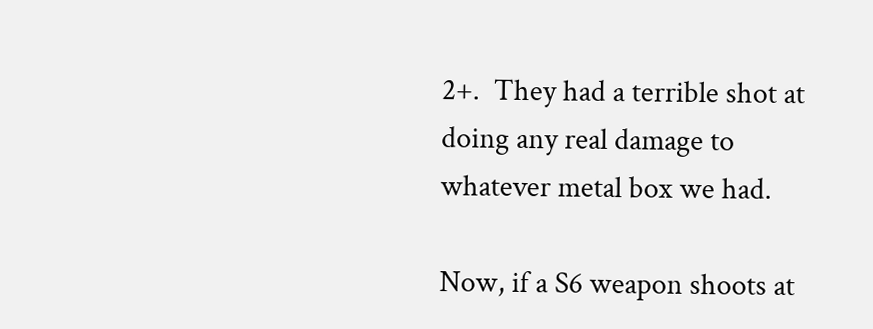2+.  They had a terrible shot at doing any real damage to whatever metal box we had.

Now, if a S6 weapon shoots at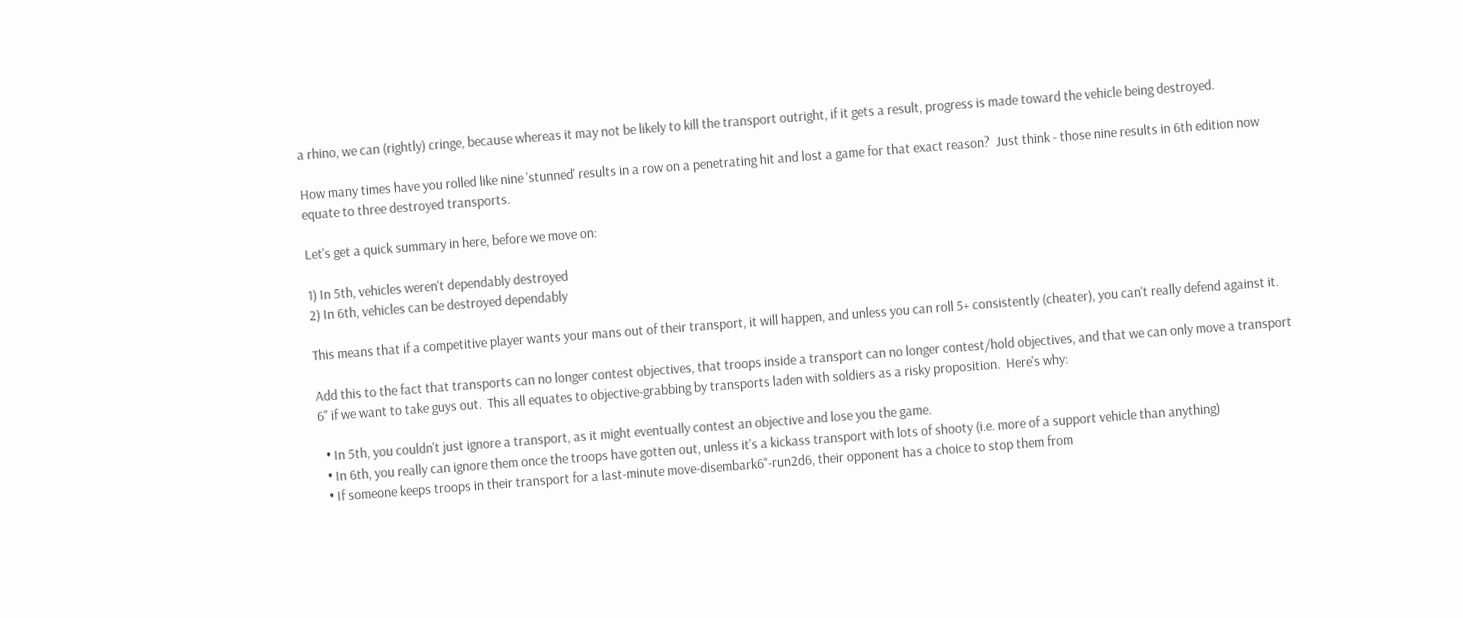a rhino, we can (rightly) cringe, because whereas it may not be likely to kill the transport outright, if it gets a result, progress is made toward the vehicle being destroyed.

How many times have you rolled like nine 'stunned' results in a row on a penetrating hit and lost a game for that exact reason?  Just think - those nine results in 6th edition now equate to three destroyed transports.

Let's get a quick summary in here, before we move on:

1) In 5th, vehicles weren't dependably destroyed
2) In 6th, vehicles can be destroyed dependably

This means that if a competitive player wants your mans out of their transport, it will happen, and unless you can roll 5+ consistently (cheater), you can't really defend against it.

Add this to the fact that transports can no longer contest objectives, that troops inside a transport can no longer contest/hold objectives, and that we can only move a transport 6" if we want to take guys out.  This all equates to objective-grabbing by transports laden with soldiers as a risky proposition.  Here's why:

  • In 5th, you couldn't just ignore a transport, as it might eventually contest an objective and lose you the game.
  • In 6th, you really can ignore them once the troops have gotten out, unless it's a kickass transport with lots of shooty (i.e. more of a support vehicle than anything)
  • If someone keeps troops in their transport for a last-minute move-disembark6"-run2d6, their opponent has a choice to stop them from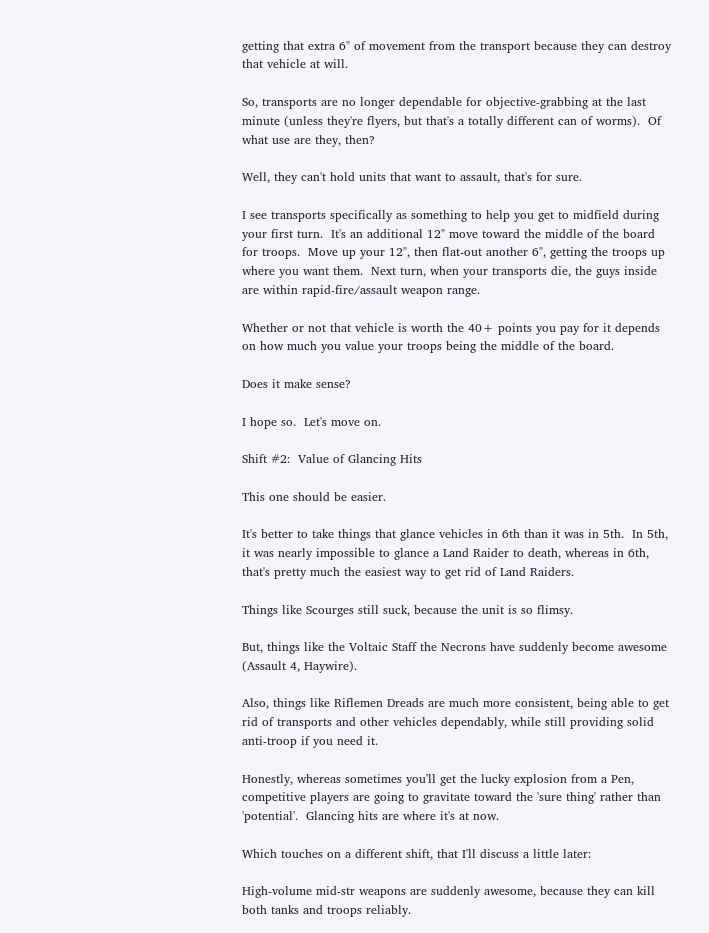getting that extra 6" of movement from the transport because they can destroy that vehicle at will.

So, transports are no longer dependable for objective-grabbing at the last minute (unless they're flyers, but that's a totally different can of worms).  Of what use are they, then?

Well, they can't hold units that want to assault, that's for sure.

I see transports specifically as something to help you get to midfield during your first turn.  It's an additional 12" move toward the middle of the board for troops.  Move up your 12", then flat-out another 6", getting the troops up where you want them.  Next turn, when your transports die, the guys inside are within rapid-fire/assault weapon range.

Whether or not that vehicle is worth the 40+ points you pay for it depends on how much you value your troops being the middle of the board.

Does it make sense?

I hope so.  Let's move on.

Shift #2:  Value of Glancing Hits

This one should be easier.

It's better to take things that glance vehicles in 6th than it was in 5th.  In 5th, it was nearly impossible to glance a Land Raider to death, whereas in 6th, that's pretty much the easiest way to get rid of Land Raiders.

Things like Scourges still suck, because the unit is so flimsy.

But, things like the Voltaic Staff the Necrons have suddenly become awesome (Assault 4, Haywire).

Also, things like Riflemen Dreads are much more consistent, being able to get rid of transports and other vehicles dependably, while still providing solid anti-troop if you need it.

Honestly, whereas sometimes you'll get the lucky explosion from a Pen, competitive players are going to gravitate toward the 'sure thing' rather than 'potential'.  Glancing hits are where it's at now.

Which touches on a different shift, that I'll discuss a little later:

High-volume mid-str weapons are suddenly awesome, because they can kill both tanks and troops reliably.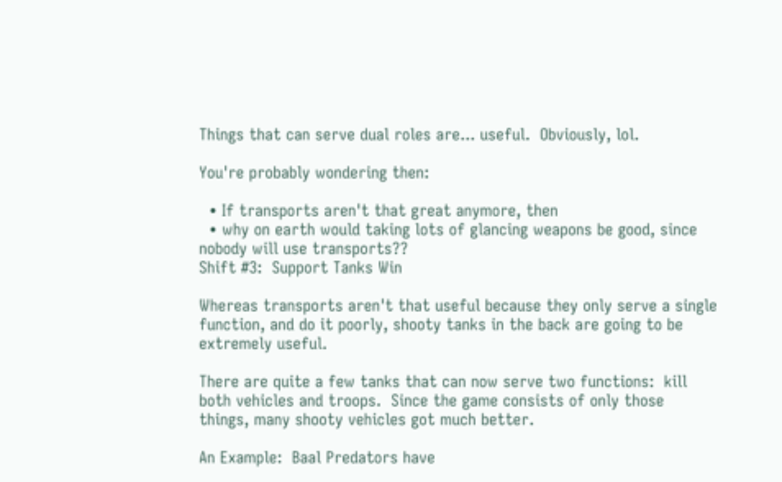Things that can serve dual roles are... useful.  Obviously, lol.

You're probably wondering then:

  • If transports aren't that great anymore, then
  • why on earth would taking lots of glancing weapons be good, since nobody will use transports??
Shift #3:  Support Tanks Win

Whereas transports aren't that useful because they only serve a single function, and do it poorly, shooty tanks in the back are going to be extremely useful.

There are quite a few tanks that can now serve two functions:  kill both vehicles and troops.  Since the game consists of only those things, many shooty vehicles got much better.

An Example:  Baal Predators have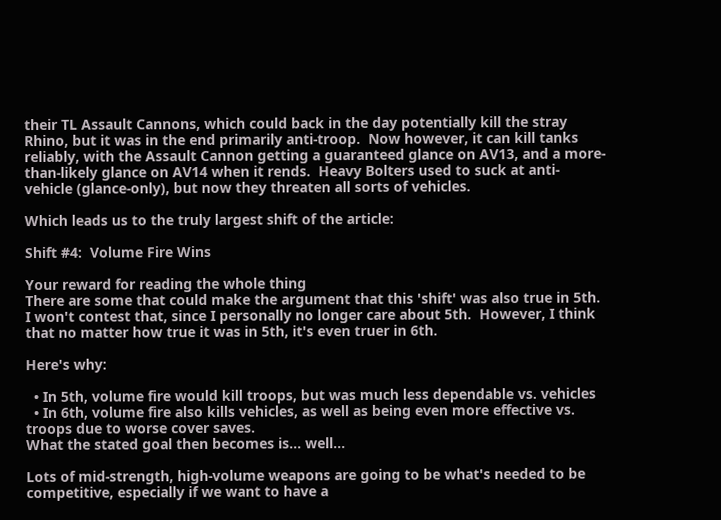their TL Assault Cannons, which could back in the day potentially kill the stray Rhino, but it was in the end primarily anti-troop.  Now however, it can kill tanks reliably, with the Assault Cannon getting a guaranteed glance on AV13, and a more-than-likely glance on AV14 when it rends.  Heavy Bolters used to suck at anti-vehicle (glance-only), but now they threaten all sorts of vehicles.

Which leads us to the truly largest shift of the article:

Shift #4:  Volume Fire Wins

Your reward for reading the whole thing
There are some that could make the argument that this 'shift' was also true in 5th.  I won't contest that, since I personally no longer care about 5th.  However, I think that no matter how true it was in 5th, it's even truer in 6th.

Here's why:

  • In 5th, volume fire would kill troops, but was much less dependable vs. vehicles
  • In 6th, volume fire also kills vehicles, as well as being even more effective vs. troops due to worse cover saves.
What the stated goal then becomes is... well...

Lots of mid-strength, high-volume weapons are going to be what's needed to be competitive, especially if we want to have a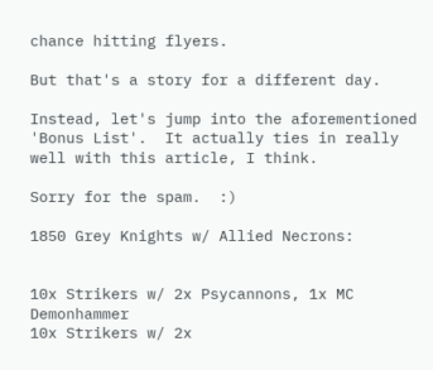chance hitting flyers.

But that's a story for a different day.

Instead, let's jump into the aforementioned 'Bonus List'.  It actually ties in really well with this article, I think.

Sorry for the spam.  :)

1850 Grey Knights w/ Allied Necrons:


10x Strikers w/ 2x Psycannons, 1x MC Demonhammer
10x Strikers w/ 2x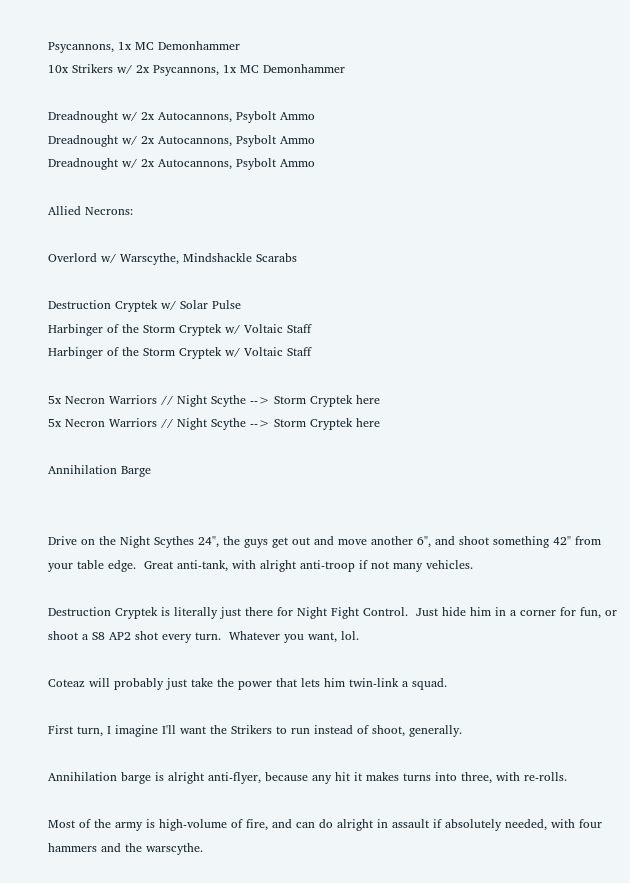Psycannons, 1x MC Demonhammer
10x Strikers w/ 2x Psycannons, 1x MC Demonhammer

Dreadnought w/ 2x Autocannons, Psybolt Ammo
Dreadnought w/ 2x Autocannons, Psybolt Ammo
Dreadnought w/ 2x Autocannons, Psybolt Ammo

Allied Necrons:

Overlord w/ Warscythe, Mindshackle Scarabs

Destruction Cryptek w/ Solar Pulse
Harbinger of the Storm Cryptek w/ Voltaic Staff
Harbinger of the Storm Cryptek w/ Voltaic Staff

5x Necron Warriors // Night Scythe --> Storm Cryptek here
5x Necron Warriors // Night Scythe --> Storm Cryptek here

Annihilation Barge


Drive on the Night Scythes 24", the guys get out and move another 6", and shoot something 42" from your table edge.  Great anti-tank, with alright anti-troop if not many vehicles.

Destruction Cryptek is literally just there for Night Fight Control.  Just hide him in a corner for fun, or shoot a S8 AP2 shot every turn.  Whatever you want, lol.

Coteaz will probably just take the power that lets him twin-link a squad.

First turn, I imagine I'll want the Strikers to run instead of shoot, generally.

Annihilation barge is alright anti-flyer, because any hit it makes turns into three, with re-rolls.

Most of the army is high-volume of fire, and can do alright in assault if absolutely needed, with four hammers and the warscythe.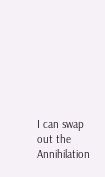I can swap out the Annihilation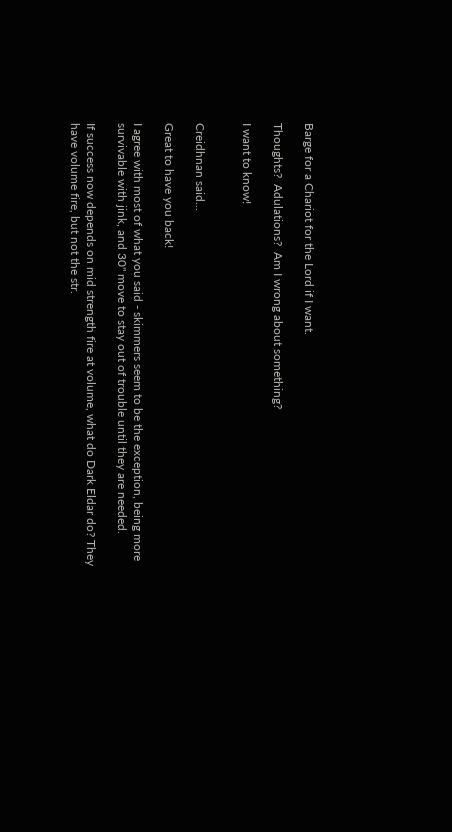Barge for a Chariot for the Lord if I want.

Thoughts?  Adulations?  Am I wrong about something?

I want to know!


Creidhnan said...

Great to have you back!

I agree with most of what you said - skimmers seem to be the exception, being more survivable with jink, and 30" move to stay out of trouble until they are needed.

If success now depends on mid strength fire at volume, what do Dark Eldar do? They have volume fire, but not the str.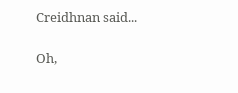Creidhnan said...

Oh,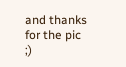and thanks for the pic ;)